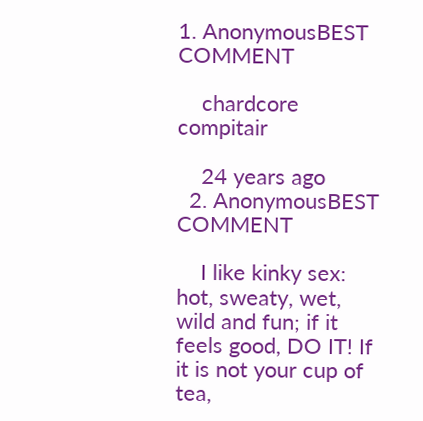1. AnonymousBEST COMMENT

    chardcore compitair

    24 years ago
  2. AnonymousBEST COMMENT

    I like kinky sex: hot, sweaty, wet, wild and fun; if it feels good, DO IT! If it is not your cup of tea,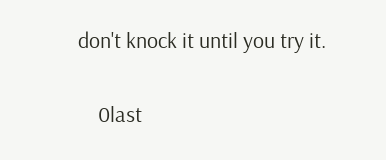don't knock it until you try it.

    0last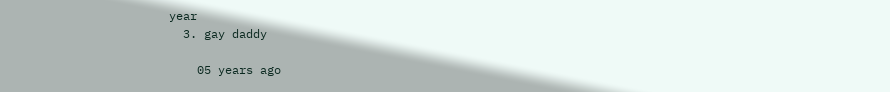year
  3. gay daddy

    05 years ago